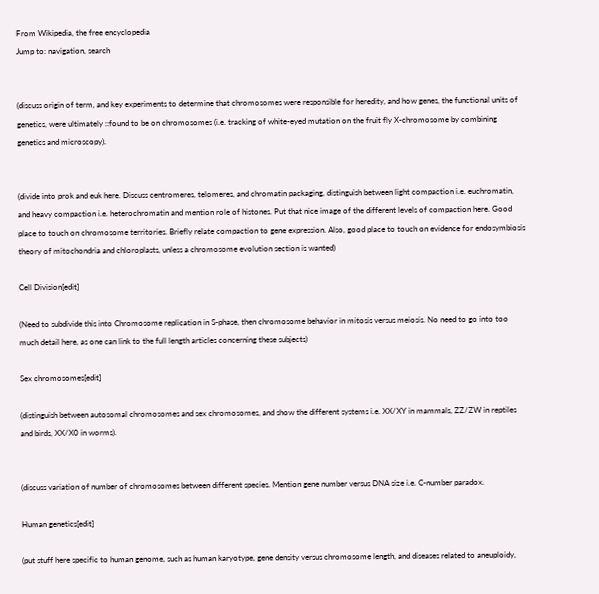From Wikipedia, the free encyclopedia
Jump to: navigation, search


(discuss origin of term, and key experiments to determine that chromosomes were responsible for heredity, and how genes, the functional units of genetics, were ultimately ::found to be on chromosomes (i.e. tracking of white-eyed mutation on the fruit fly X-chromosome by combining genetics and microscopy).


(divide into prok and euk here. Discuss centromeres, telomeres, and chromatin packaging, distinguish between light compaction i.e. euchromatin, and heavy compaction i.e. heterochromatin and mention role of histones. Put that nice image of the different levels of compaction here. Good place to touch on chromosome territories. Briefly relate compaction to gene expression. Also, good place to touch on evidence for endosymbiosis theory of mitochondria and chloroplasts, unless a chromosome evolution section is wanted)

Cell Division[edit]

(Need to subdivide this into Chromosome replication in S-phase, then chromosome behavior in mitosis versus meiosis. No need to go into too much detail here, as one can link to the full length articles concerning these subjects)

Sex chromosomes[edit]

(distinguish between autosomal chromosomes and sex chromosomes, and show the different systems i.e. XX/XY in mammals, ZZ/ZW in reptiles and birds, XX/X0 in worms).


(discuss variation of number of chromosomes between different species. Mention gene number versus DNA size i.e. C-number paradox.

Human genetics[edit]

(put stuff here specific to human genome, such as human karyotype, gene density versus chromosome length, and diseases related to aneuploidy,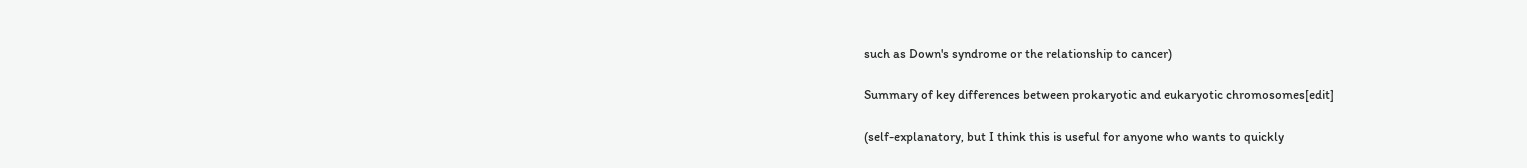such as Down's syndrome or the relationship to cancer)

Summary of key differences between prokaryotic and eukaryotic chromosomes[edit]

(self-explanatory, but I think this is useful for anyone who wants to quickly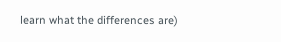learn what the differences are)